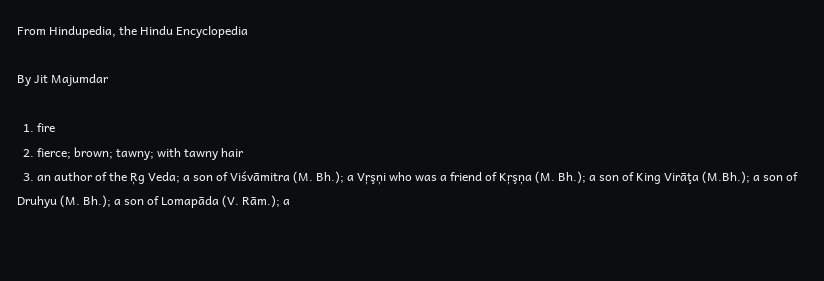From Hindupedia, the Hindu Encyclopedia

By Jit Majumdar

  1. fire
  2. fierce; brown; tawny; with tawny hair
  3. an author of the Ŗg Veda; a son of Viśvāmitra (M. Bh.); a Vŗşņi who was a friend of Kŗşņa (M. Bh.); a son of King Virāţa (M.Bh.); a son of Druhyu (M. Bh.); a son of Lomapāda (V. Rām.); a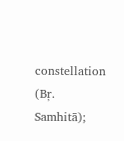constellation (Bŗ. Samhitā);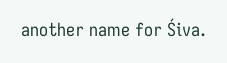another name for Śiva.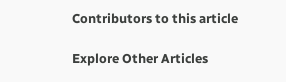Contributors to this article

Explore Other Articles